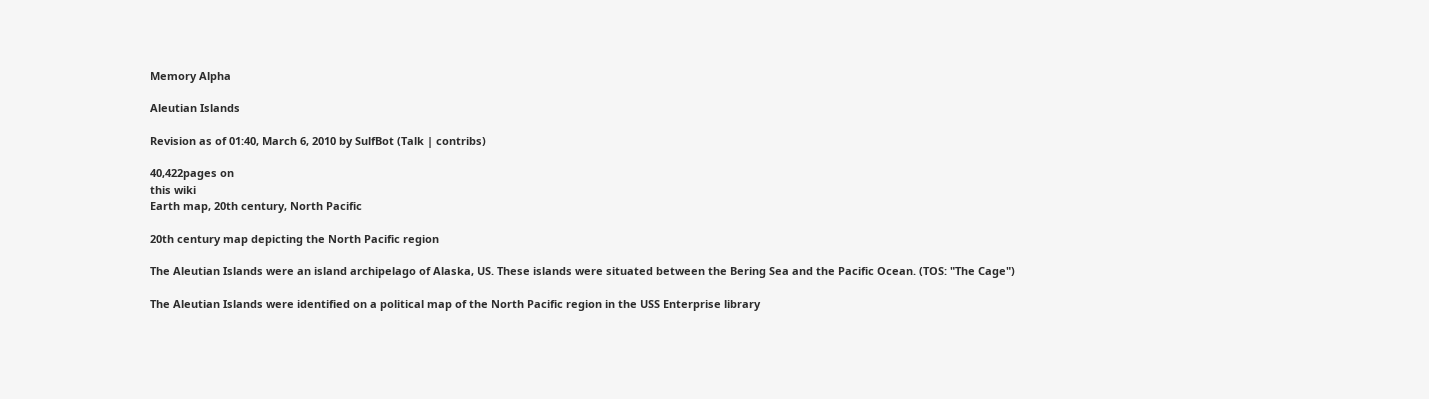Memory Alpha

Aleutian Islands

Revision as of 01:40, March 6, 2010 by SulfBot (Talk | contribs)

40,422pages on
this wiki
Earth map, 20th century, North Pacific

20th century map depicting the North Pacific region

The Aleutian Islands were an island archipelago of Alaska, US. These islands were situated between the Bering Sea and the Pacific Ocean. (TOS: "The Cage")

The Aleutian Islands were identified on a political map of the North Pacific region in the USS Enterprise library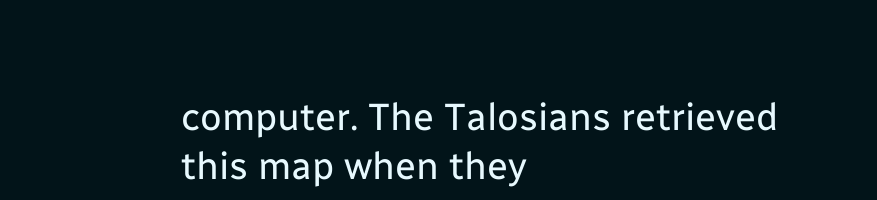computer. The Talosians retrieved this map when they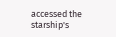accessed the starship's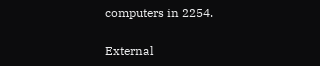computers in 2254.

External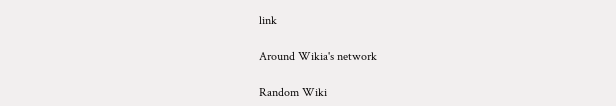link

Around Wikia's network

Random Wiki